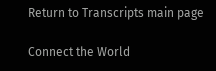Return to Transcripts main page

Connect the World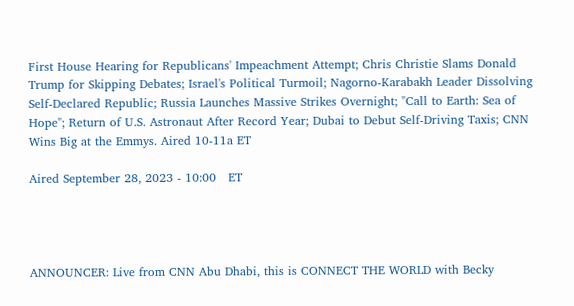First House Hearing for Republicans' Impeachment Attempt; Chris Christie Slams Donald Trump for Skipping Debates; Israel's Political Turmoil; Nagorno-Karabakh Leader Dissolving Self-Declared Republic; Russia Launches Massive Strikes Overnight; "Call to Earth: Sea of Hope"; Return of U.S. Astronaut After Record Year; Dubai to Debut Self-Driving Taxis; CNN Wins Big at the Emmys. Aired 10-11a ET

Aired September 28, 2023 - 10:00   ET




ANNOUNCER: Live from CNN Abu Dhabi, this is CONNECT THE WORLD with Becky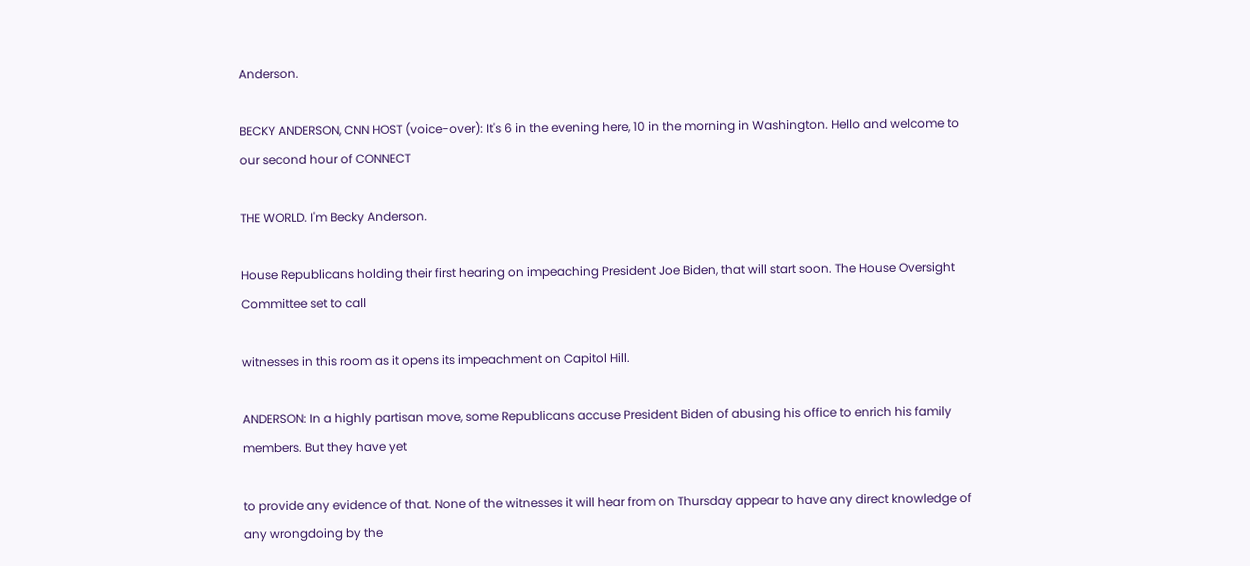Anderson.

BECKY ANDERSON, CNN HOST (voice-over): It's 6 in the evening here, 10 in the morning in Washington. Hello and welcome to our second hour of CONNECT

THE WORLD. I'm Becky Anderson.

House Republicans holding their first hearing on impeaching President Joe Biden, that will start soon. The House Oversight Committee set to call

witnesses in this room as it opens its impeachment on Capitol Hill.

ANDERSON: In a highly partisan move, some Republicans accuse President Biden of abusing his office to enrich his family members. But they have yet

to provide any evidence of that. None of the witnesses it will hear from on Thursday appear to have any direct knowledge of any wrongdoing by the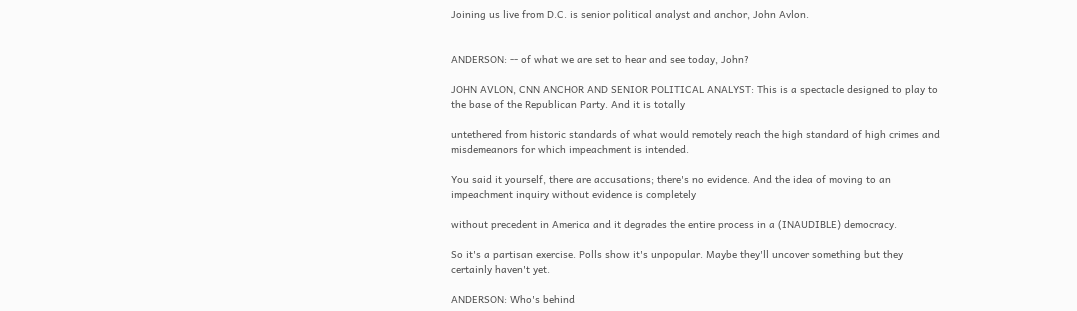Joining us live from D.C. is senior political analyst and anchor, John Avlon.


ANDERSON: -- of what we are set to hear and see today, John?

JOHN AVLON, CNN ANCHOR AND SENIOR POLITICAL ANALYST: This is a spectacle designed to play to the base of the Republican Party. And it is totally

untethered from historic standards of what would remotely reach the high standard of high crimes and misdemeanors for which impeachment is intended.

You said it yourself, there are accusations; there's no evidence. And the idea of moving to an impeachment inquiry without evidence is completely

without precedent in America and it degrades the entire process in a (INAUDIBLE) democracy.

So it's a partisan exercise. Polls show it's unpopular. Maybe they'll uncover something but they certainly haven't yet.

ANDERSON: Who's behind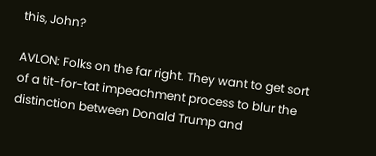this, John?

AVLON: Folks on the far right. They want to get sort of a tit-for-tat impeachment process to blur the distinction between Donald Trump and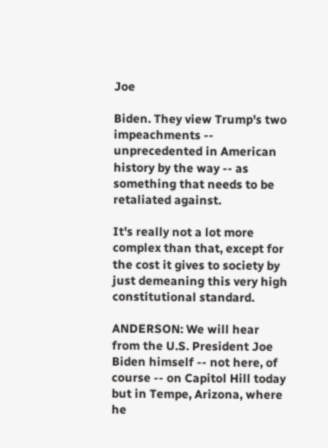Joe

Biden. They view Trump's two impeachments -- unprecedented in American history by the way -- as something that needs to be retaliated against.

It's really not a lot more complex than that, except for the cost it gives to society by just demeaning this very high constitutional standard.

ANDERSON: We will hear from the U.S. President Joe Biden himself -- not here, of course -- on Capitol Hill today but in Tempe, Arizona, where he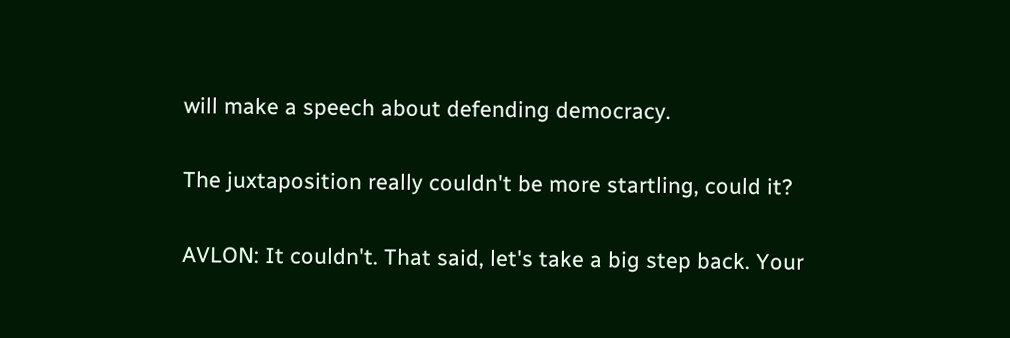will make a speech about defending democracy.

The juxtaposition really couldn't be more startling, could it?

AVLON: It couldn't. That said, let's take a big step back. Your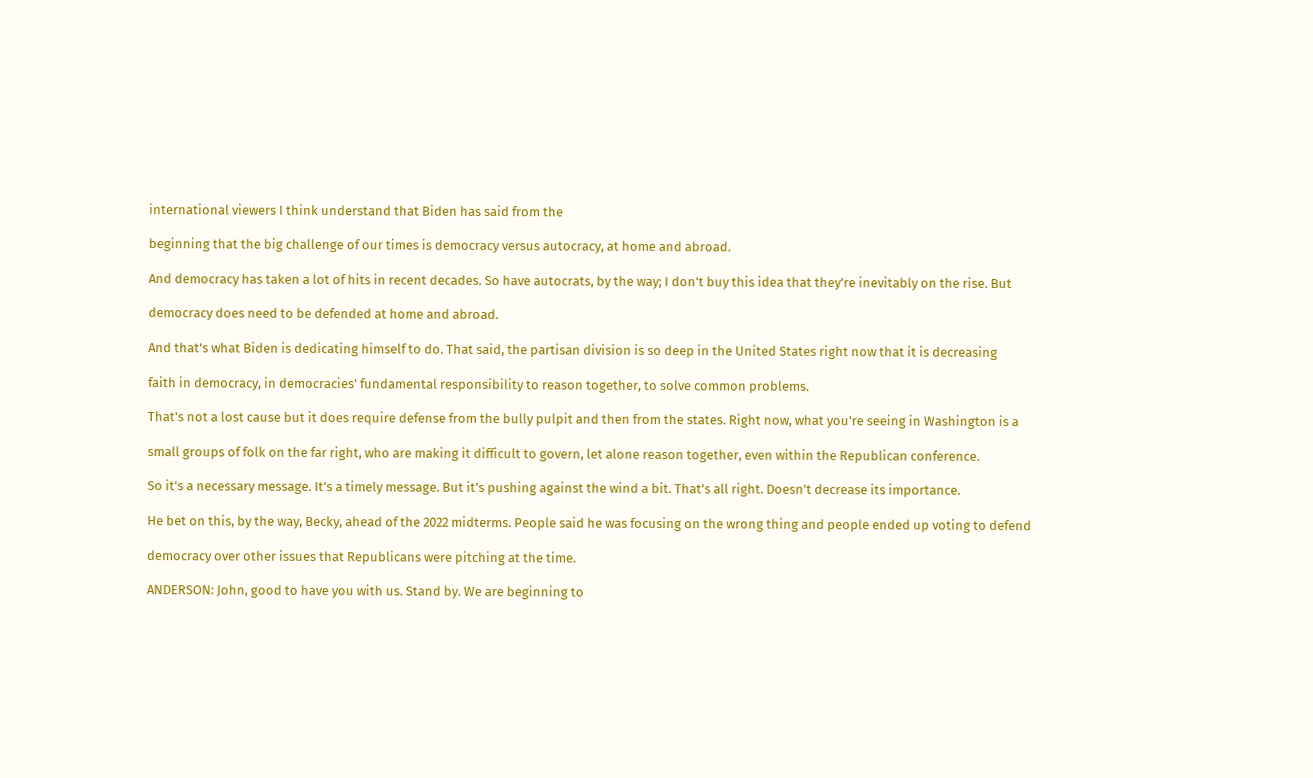international viewers I think understand that Biden has said from the

beginning that the big challenge of our times is democracy versus autocracy, at home and abroad.

And democracy has taken a lot of hits in recent decades. So have autocrats, by the way; I don't buy this idea that they're inevitably on the rise. But

democracy does need to be defended at home and abroad.

And that's what Biden is dedicating himself to do. That said, the partisan division is so deep in the United States right now that it is decreasing

faith in democracy, in democracies' fundamental responsibility to reason together, to solve common problems.

That's not a lost cause but it does require defense from the bully pulpit and then from the states. Right now, what you're seeing in Washington is a

small groups of folk on the far right, who are making it difficult to govern, let alone reason together, even within the Republican conference.

So it's a necessary message. It's a timely message. But it's pushing against the wind a bit. That's all right. Doesn't decrease its importance.

He bet on this, by the way, Becky, ahead of the 2022 midterms. People said he was focusing on the wrong thing and people ended up voting to defend

democracy over other issues that Republicans were pitching at the time.

ANDERSON: John, good to have you with us. Stand by. We are beginning to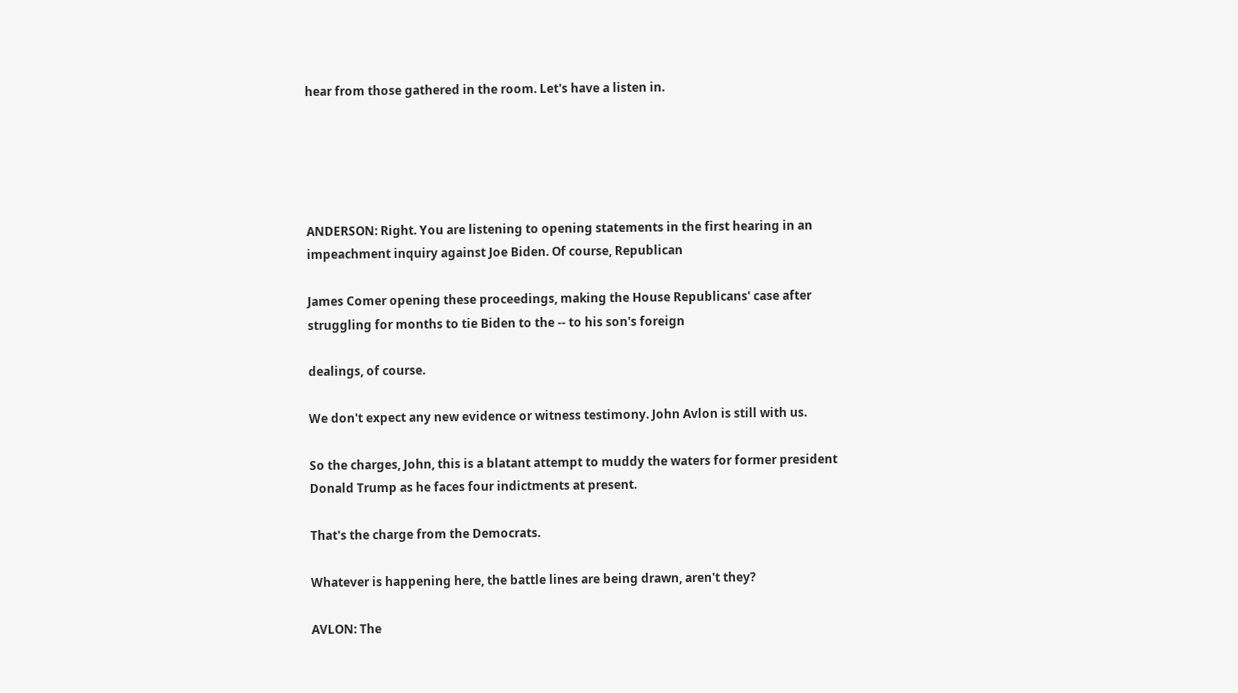hear from those gathered in the room. Let's have a listen in.





ANDERSON: Right. You are listening to opening statements in the first hearing in an impeachment inquiry against Joe Biden. Of course, Republican

James Comer opening these proceedings, making the House Republicans' case after struggling for months to tie Biden to the -- to his son's foreign

dealings, of course.

We don't expect any new evidence or witness testimony. John Avlon is still with us.

So the charges, John, this is a blatant attempt to muddy the waters for former president Donald Trump as he faces four indictments at present.

That's the charge from the Democrats.

Whatever is happening here, the battle lines are being drawn, aren't they?

AVLON: The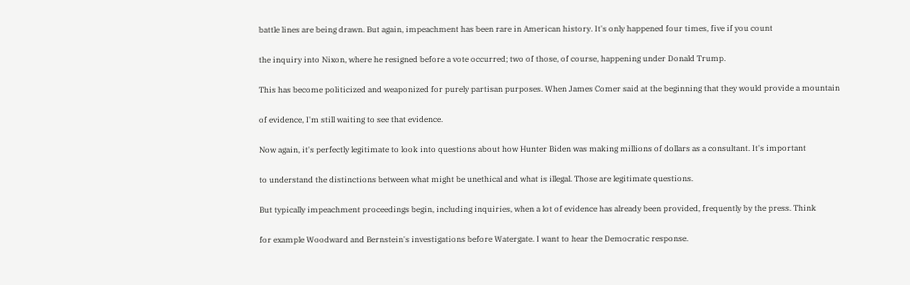battle lines are being drawn. But again, impeachment has been rare in American history. It's only happened four times, five if you count

the inquiry into Nixon, where he resigned before a vote occurred; two of those, of course, happening under Donald Trump.

This has become politicized and weaponized for purely partisan purposes. When James Comer said at the beginning that they would provide a mountain

of evidence, I'm still waiting to see that evidence.

Now again, it's perfectly legitimate to look into questions about how Hunter Biden was making millions of dollars as a consultant. It's important

to understand the distinctions between what might be unethical and what is illegal. Those are legitimate questions.

But typically impeachment proceedings begin, including inquiries, when a lot of evidence has already been provided, frequently by the press. Think

for example Woodward and Bernstein's investigations before Watergate. I want to hear the Democratic response.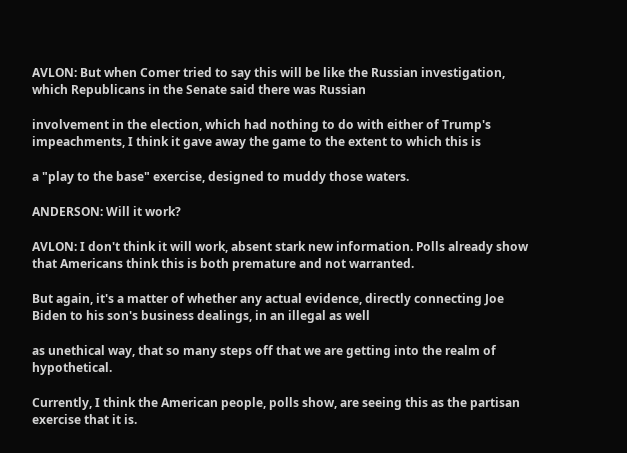AVLON: But when Comer tried to say this will be like the Russian investigation, which Republicans in the Senate said there was Russian

involvement in the election, which had nothing to do with either of Trump's impeachments, I think it gave away the game to the extent to which this is

a "play to the base" exercise, designed to muddy those waters.

ANDERSON: Will it work?

AVLON: I don't think it will work, absent stark new information. Polls already show that Americans think this is both premature and not warranted.

But again, it's a matter of whether any actual evidence, directly connecting Joe Biden to his son's business dealings, in an illegal as well

as unethical way, that so many steps off that we are getting into the realm of hypothetical.

Currently, I think the American people, polls show, are seeing this as the partisan exercise that it is.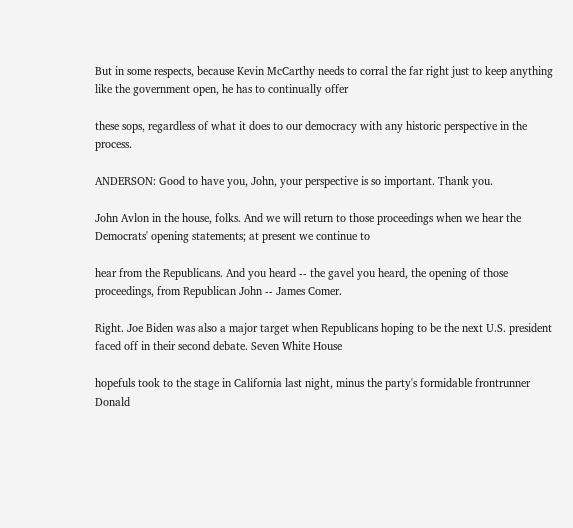But in some respects, because Kevin McCarthy needs to corral the far right just to keep anything like the government open, he has to continually offer

these sops, regardless of what it does to our democracy with any historic perspective in the process.

ANDERSON: Good to have you, John, your perspective is so important. Thank you.

John Avlon in the house, folks. And we will return to those proceedings when we hear the Democrats' opening statements; at present we continue to

hear from the Republicans. And you heard -- the gavel you heard, the opening of those proceedings, from Republican John -- James Comer.

Right. Joe Biden was also a major target when Republicans hoping to be the next U.S. president faced off in their second debate. Seven White House

hopefuls took to the stage in California last night, minus the party's formidable frontrunner Donald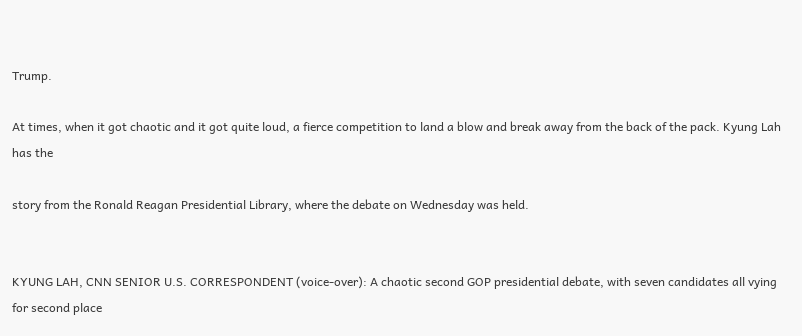Trump.

At times, when it got chaotic and it got quite loud, a fierce competition to land a blow and break away from the back of the pack. Kyung Lah has the

story from the Ronald Reagan Presidential Library, where the debate on Wednesday was held.


KYUNG LAH, CNN SENIOR U.S. CORRESPONDENT (voice-over): A chaotic second GOP presidential debate, with seven candidates all vying for second place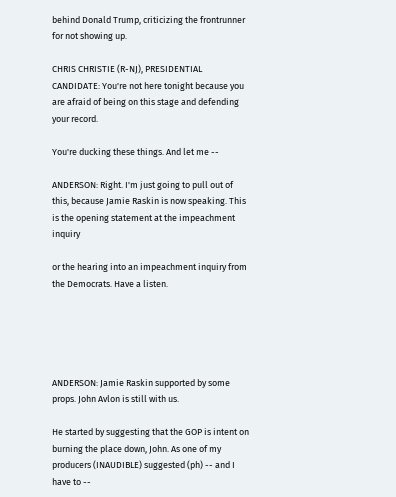behind Donald Trump, criticizing the frontrunner for not showing up.

CHRIS CHRISTIE (R-NJ), PRESIDENTIAL CANDIDATE: You're not here tonight because you are afraid of being on this stage and defending your record.

You're ducking these things. And let me --

ANDERSON: Right. I'm just going to pull out of this, because Jamie Raskin is now speaking. This is the opening statement at the impeachment inquiry

or the hearing into an impeachment inquiry from the Democrats. Have a listen.





ANDERSON: Jamie Raskin supported by some props. John Avlon is still with us.

He started by suggesting that the GOP is intent on burning the place down, John. As one of my producers (INAUDIBLE) suggested (ph) -- and I have to --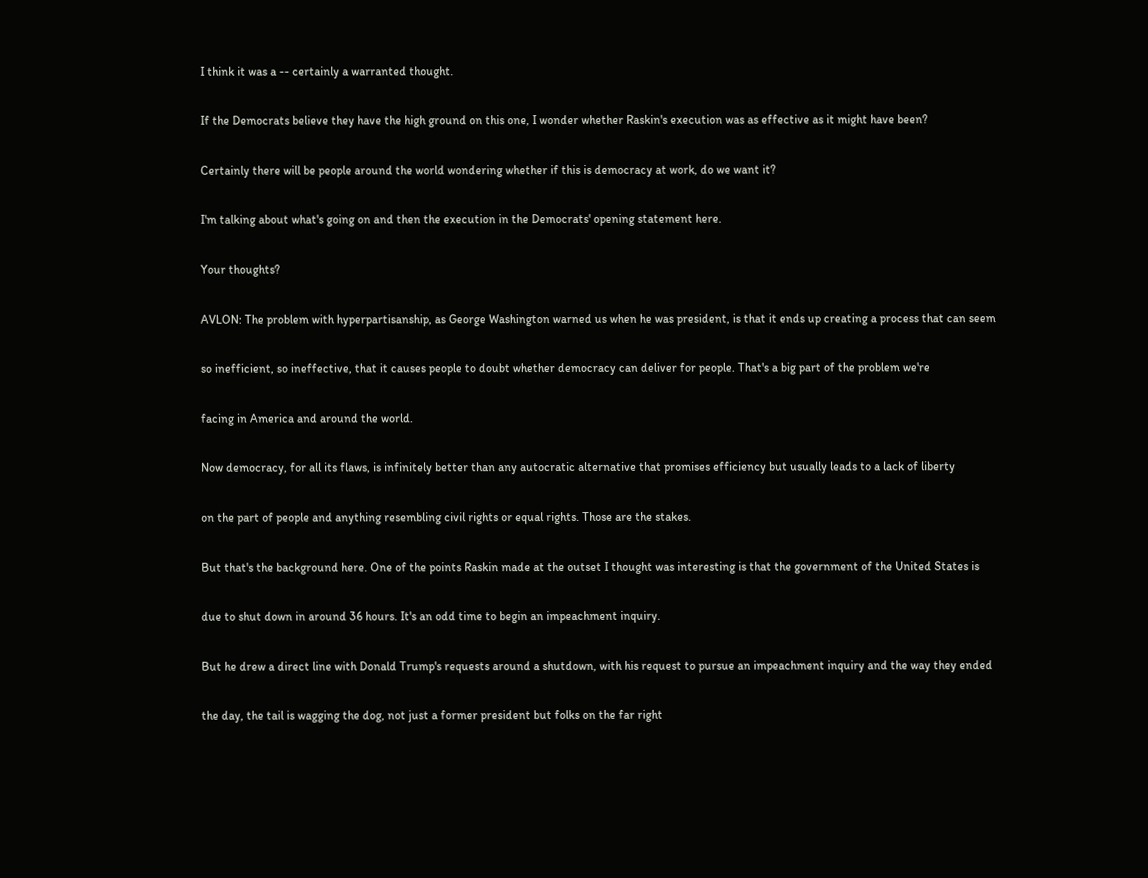I think it was a -- certainly a warranted thought.

If the Democrats believe they have the high ground on this one, I wonder whether Raskin's execution was as effective as it might have been?

Certainly there will be people around the world wondering whether if this is democracy at work, do we want it?

I'm talking about what's going on and then the execution in the Democrats' opening statement here.

Your thoughts?

AVLON: The problem with hyperpartisanship, as George Washington warned us when he was president, is that it ends up creating a process that can seem

so inefficient, so ineffective, that it causes people to doubt whether democracy can deliver for people. That's a big part of the problem we're

facing in America and around the world.

Now democracy, for all its flaws, is infinitely better than any autocratic alternative that promises efficiency but usually leads to a lack of liberty

on the part of people and anything resembling civil rights or equal rights. Those are the stakes.

But that's the background here. One of the points Raskin made at the outset I thought was interesting is that the government of the United States is

due to shut down in around 36 hours. It's an odd time to begin an impeachment inquiry.

But he drew a direct line with Donald Trump's requests around a shutdown, with his request to pursue an impeachment inquiry and the way they ended

the day, the tail is wagging the dog, not just a former president but folks on the far right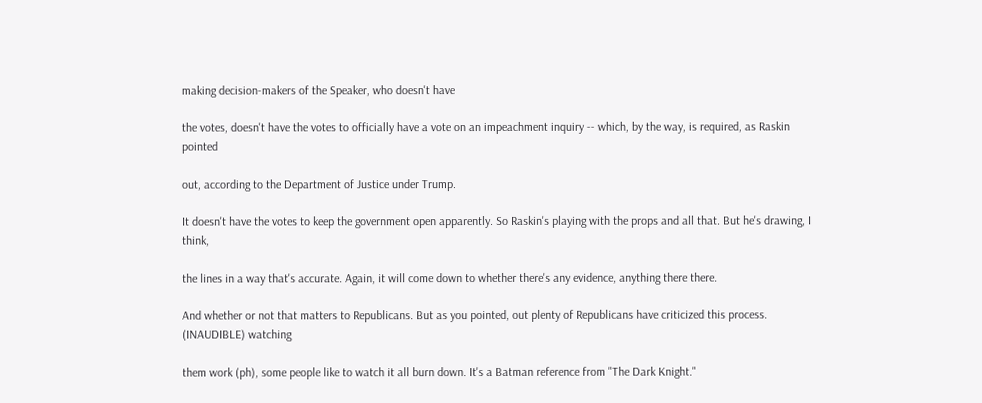making decision-makers of the Speaker, who doesn't have

the votes, doesn't have the votes to officially have a vote on an impeachment inquiry -- which, by the way, is required, as Raskin pointed

out, according to the Department of Justice under Trump.

It doesn't have the votes to keep the government open apparently. So Raskin's playing with the props and all that. But he's drawing, I think,

the lines in a way that's accurate. Again, it will come down to whether there's any evidence, anything there there.

And whether or not that matters to Republicans. But as you pointed, out plenty of Republicans have criticized this process. (INAUDIBLE) watching

them work (ph), some people like to watch it all burn down. It's a Batman reference from "The Dark Knight."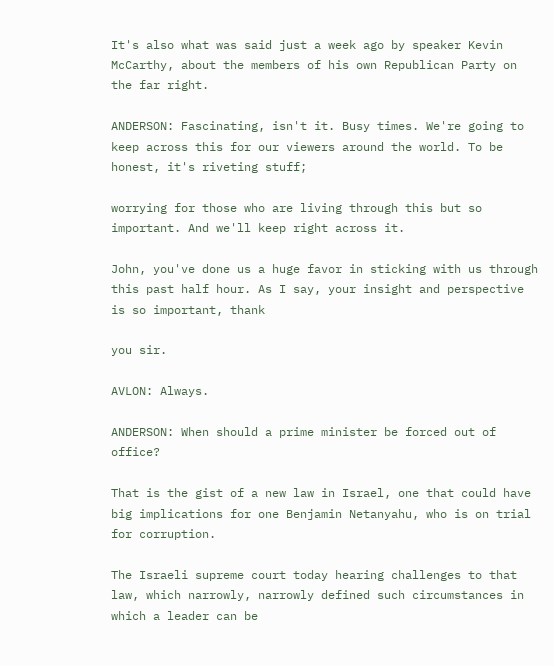It's also what was said just a week ago by speaker Kevin McCarthy, about the members of his own Republican Party on the far right.

ANDERSON: Fascinating, isn't it. Busy times. We're going to keep across this for our viewers around the world. To be honest, it's riveting stuff;

worrying for those who are living through this but so important. And we'll keep right across it.

John, you've done us a huge favor in sticking with us through this past half hour. As I say, your insight and perspective is so important, thank

you sir.

AVLON: Always.

ANDERSON: When should a prime minister be forced out of office?

That is the gist of a new law in Israel, one that could have big implications for one Benjamin Netanyahu, who is on trial for corruption.

The Israeli supreme court today hearing challenges to that law, which narrowly, narrowly defined such circumstances in which a leader can be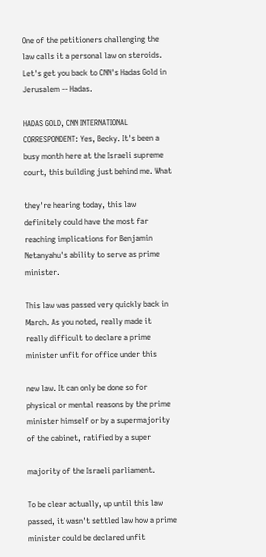One of the petitioners challenging the law calls it a personal law on steroids. Let's get you back to CNN's Hadas Gold in Jerusalem -- Hadas.

HADAS GOLD, CNN INTERNATIONAL CORRESPONDENT: Yes, Becky. It's been a busy month here at the Israeli supreme court, this building just behind me. What

they're hearing today, this law definitely could have the most far reaching implications for Benjamin Netanyahu's ability to serve as prime minister.

This law was passed very quickly back in March. As you noted, really made it really difficult to declare a prime minister unfit for office under this

new law. It can only be done so for physical or mental reasons by the prime minister himself or by a supermajority of the cabinet, ratified by a super

majority of the Israeli parliament.

To be clear actually, up until this law passed, it wasn't settled law how a prime minister could be declared unfit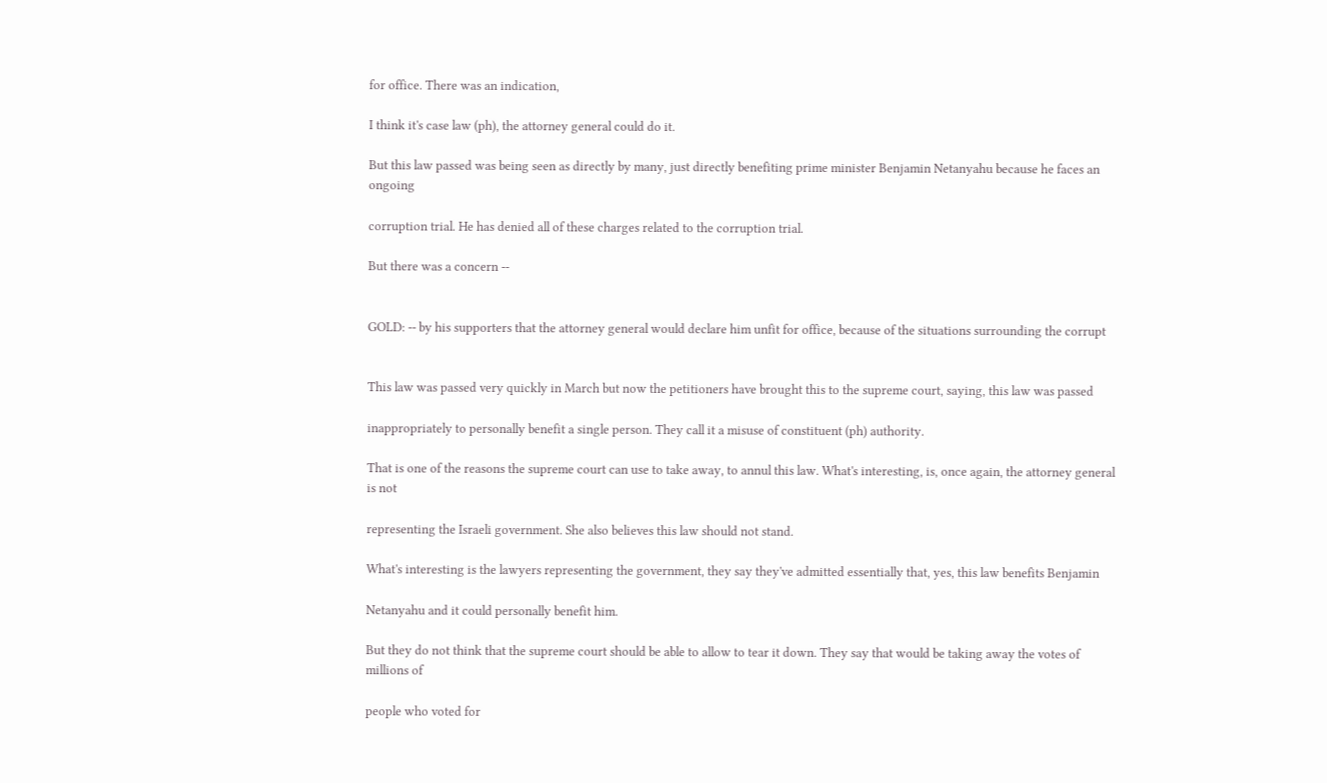for office. There was an indication,

I think it's case law (ph), the attorney general could do it.

But this law passed was being seen as directly by many, just directly benefiting prime minister Benjamin Netanyahu because he faces an ongoing

corruption trial. He has denied all of these charges related to the corruption trial.

But there was a concern --


GOLD: -- by his supporters that the attorney general would declare him unfit for office, because of the situations surrounding the corrupt


This law was passed very quickly in March but now the petitioners have brought this to the supreme court, saying, this law was passed

inappropriately to personally benefit a single person. They call it a misuse of constituent (ph) authority.

That is one of the reasons the supreme court can use to take away, to annul this law. What's interesting, is, once again, the attorney general is not

representing the Israeli government. She also believes this law should not stand.

What's interesting is the lawyers representing the government, they say they've admitted essentially that, yes, this law benefits Benjamin

Netanyahu and it could personally benefit him.

But they do not think that the supreme court should be able to allow to tear it down. They say that would be taking away the votes of millions of

people who voted for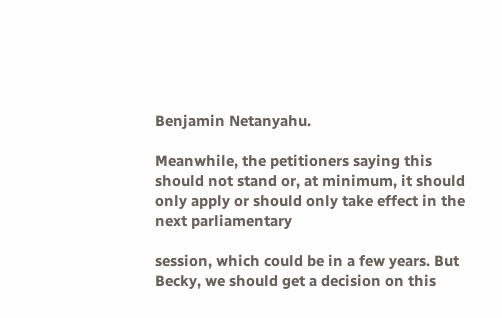Benjamin Netanyahu.

Meanwhile, the petitioners saying this should not stand or, at minimum, it should only apply or should only take effect in the next parliamentary

session, which could be in a few years. But Becky, we should get a decision on this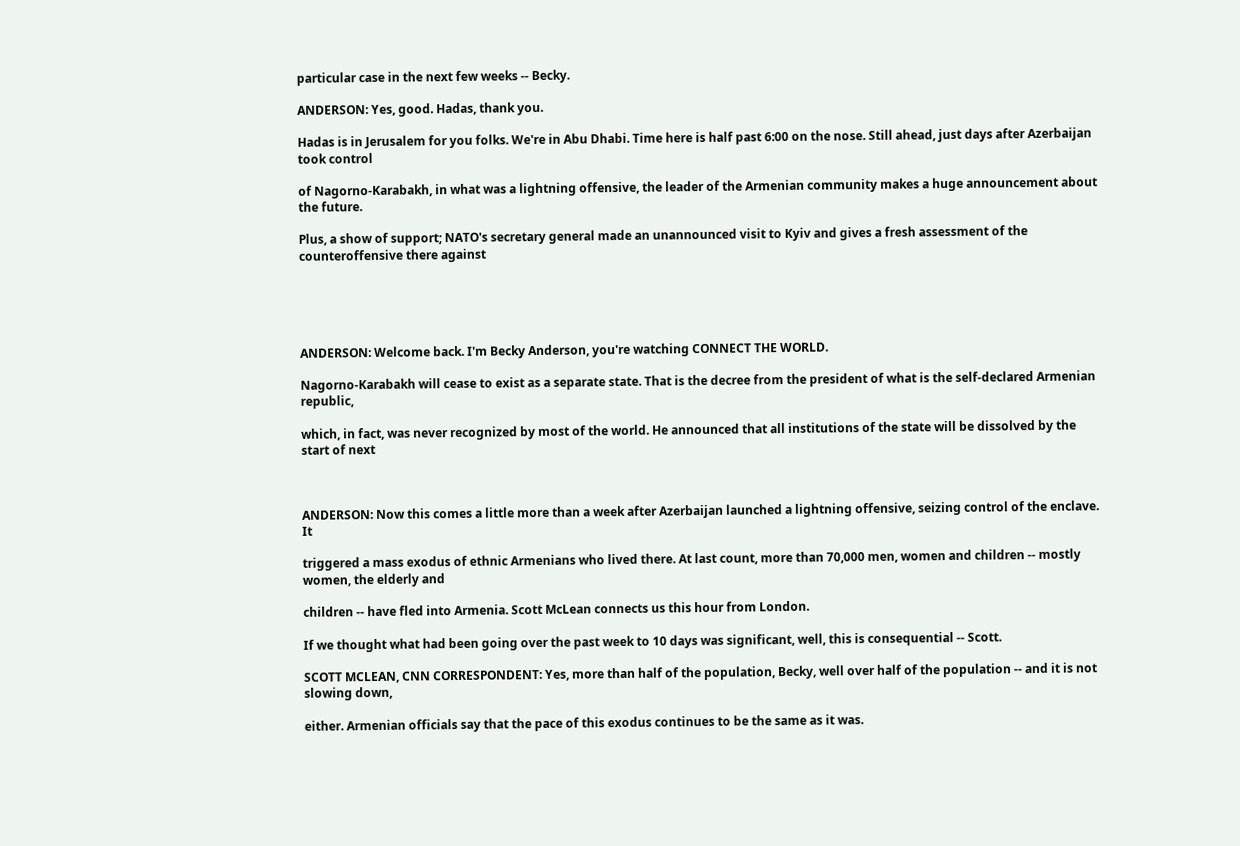particular case in the next few weeks -- Becky.

ANDERSON: Yes, good. Hadas, thank you.

Hadas is in Jerusalem for you folks. We're in Abu Dhabi. Time here is half past 6:00 on the nose. Still ahead, just days after Azerbaijan took control

of Nagorno-Karabakh, in what was a lightning offensive, the leader of the Armenian community makes a huge announcement about the future.

Plus, a show of support; NATO's secretary general made an unannounced visit to Kyiv and gives a fresh assessment of the counteroffensive there against





ANDERSON: Welcome back. I'm Becky Anderson, you're watching CONNECT THE WORLD.

Nagorno-Karabakh will cease to exist as a separate state. That is the decree from the president of what is the self-declared Armenian republic,

which, in fact, was never recognized by most of the world. He announced that all institutions of the state will be dissolved by the start of next



ANDERSON: Now this comes a little more than a week after Azerbaijan launched a lightning offensive, seizing control of the enclave. It

triggered a mass exodus of ethnic Armenians who lived there. At last count, more than 70,000 men, women and children -- mostly women, the elderly and

children -- have fled into Armenia. Scott McLean connects us this hour from London.

If we thought what had been going over the past week to 10 days was significant, well, this is consequential -- Scott.

SCOTT MCLEAN, CNN CORRESPONDENT: Yes, more than half of the population, Becky, well over half of the population -- and it is not slowing down,

either. Armenian officials say that the pace of this exodus continues to be the same as it was.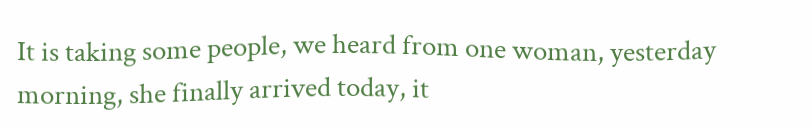It is taking some people, we heard from one woman, yesterday morning, she finally arrived today, it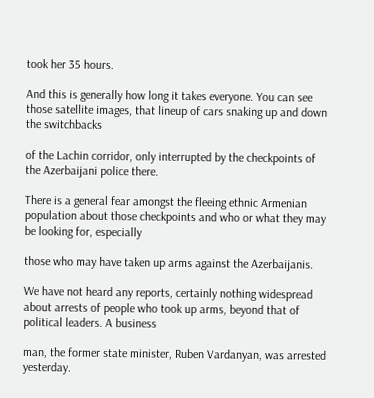took her 35 hours.

And this is generally how long it takes everyone. You can see those satellite images, that lineup of cars snaking up and down the switchbacks

of the Lachin corridor, only interrupted by the checkpoints of the Azerbaijani police there.

There is a general fear amongst the fleeing ethnic Armenian population about those checkpoints and who or what they may be looking for, especially

those who may have taken up arms against the Azerbaijanis.

We have not heard any reports, certainly nothing widespread about arrests of people who took up arms, beyond that of political leaders. A business

man, the former state minister, Ruben Vardanyan, was arrested yesterday.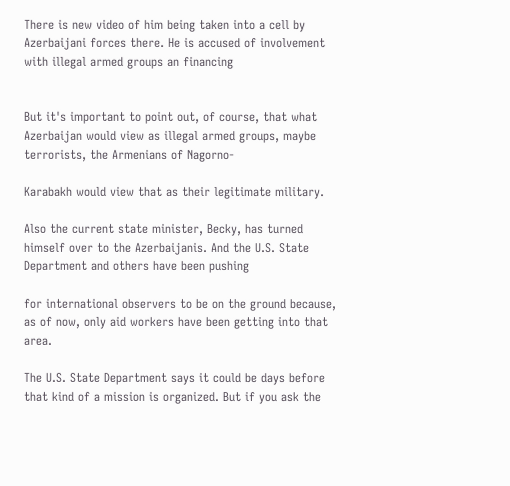There is new video of him being taken into a cell by Azerbaijani forces there. He is accused of involvement with illegal armed groups an financing


But it's important to point out, of course, that what Azerbaijan would view as illegal armed groups, maybe terrorists, the Armenians of Nagorno-

Karabakh would view that as their legitimate military.

Also the current state minister, Becky, has turned himself over to the Azerbaijanis. And the U.S. State Department and others have been pushing

for international observers to be on the ground because, as of now, only aid workers have been getting into that area.

The U.S. State Department says it could be days before that kind of a mission is organized. But if you ask the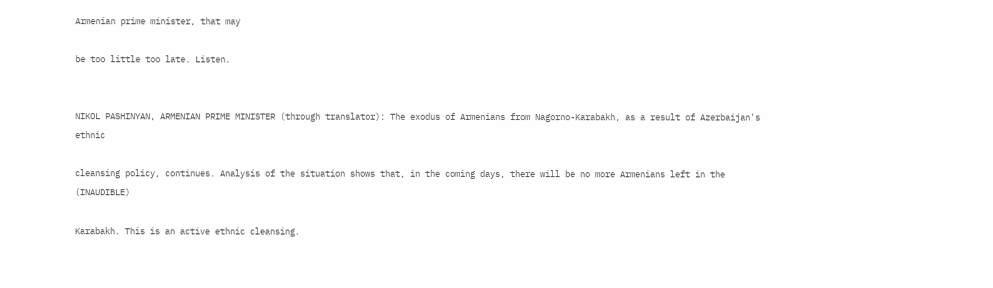Armenian prime minister, that may

be too little too late. Listen.


NIKOL PASHINYAN, ARMENIAN PRIME MINISTER (through translator): The exodus of Armenians from Nagorno-Karabakh, as a result of Azerbaijan's ethnic

cleansing policy, continues. Analysis of the situation shows that, in the coming days, there will be no more Armenians left in the (INAUDIBLE)

Karabakh. This is an active ethnic cleansing.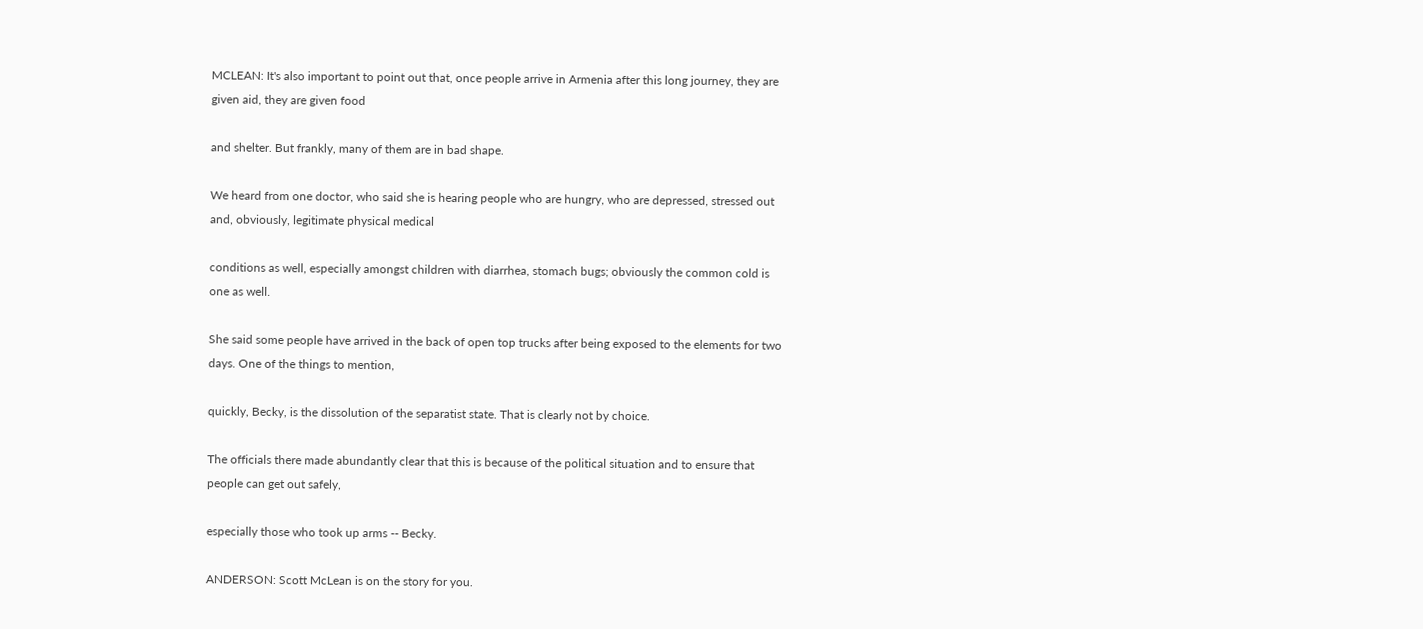MCLEAN: It's also important to point out that, once people arrive in Armenia after this long journey, they are given aid, they are given food

and shelter. But frankly, many of them are in bad shape.

We heard from one doctor, who said she is hearing people who are hungry, who are depressed, stressed out and, obviously, legitimate physical medical

conditions as well, especially amongst children with diarrhea, stomach bugs; obviously the common cold is one as well.

She said some people have arrived in the back of open top trucks after being exposed to the elements for two days. One of the things to mention,

quickly, Becky, is the dissolution of the separatist state. That is clearly not by choice.

The officials there made abundantly clear that this is because of the political situation and to ensure that people can get out safely,

especially those who took up arms -- Becky.

ANDERSON: Scott McLean is on the story for you.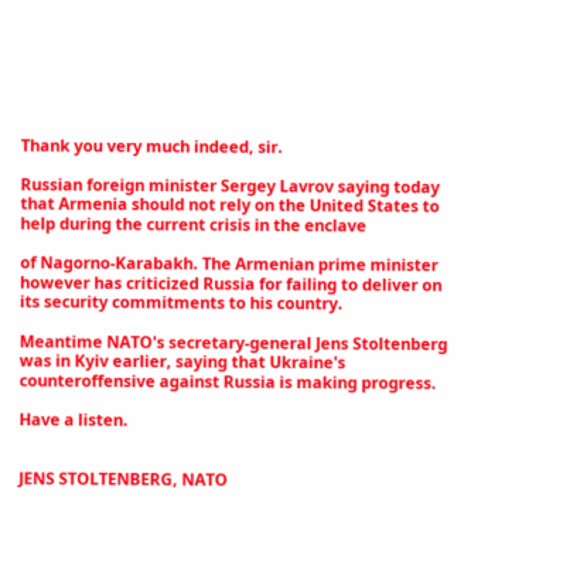Thank you very much indeed, sir.

Russian foreign minister Sergey Lavrov saying today that Armenia should not rely on the United States to help during the current crisis in the enclave

of Nagorno-Karabakh. The Armenian prime minister however has criticized Russia for failing to deliver on its security commitments to his country.

Meantime NATO's secretary-general Jens Stoltenberg was in Kyiv earlier, saying that Ukraine's counteroffensive against Russia is making progress.

Have a listen.


JENS STOLTENBERG, NATO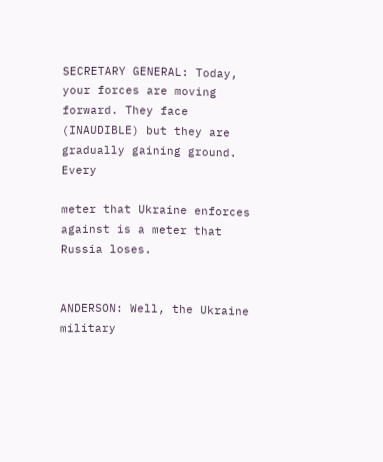SECRETARY GENERAL: Today, your forces are moving forward. They face (INAUDIBLE) but they are gradually gaining ground. Every

meter that Ukraine enforces against is a meter that Russia loses.


ANDERSON: Well, the Ukraine military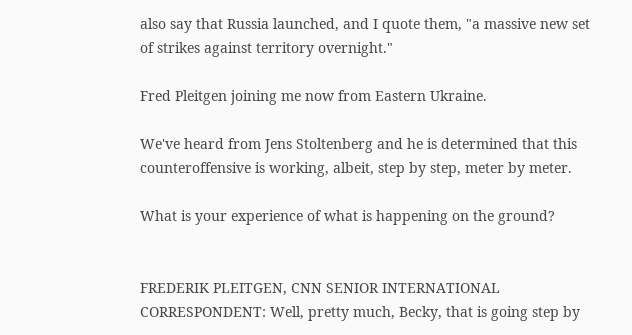also say that Russia launched, and I quote them, "a massive new set of strikes against territory overnight."

Fred Pleitgen joining me now from Eastern Ukraine.

We've heard from Jens Stoltenberg and he is determined that this counteroffensive is working, albeit, step by step, meter by meter.

What is your experience of what is happening on the ground?


FREDERIK PLEITGEN, CNN SENIOR INTERNATIONAL CORRESPONDENT: Well, pretty much, Becky, that is going step by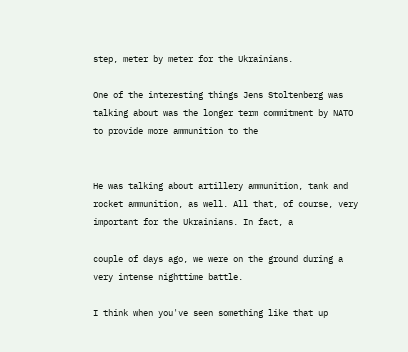step, meter by meter for the Ukrainians.

One of the interesting things Jens Stoltenberg was talking about was the longer term commitment by NATO to provide more ammunition to the


He was talking about artillery ammunition, tank and rocket ammunition, as well. All that, of course, very important for the Ukrainians. In fact, a

couple of days ago, we were on the ground during a very intense nighttime battle.

I think when you've seen something like that up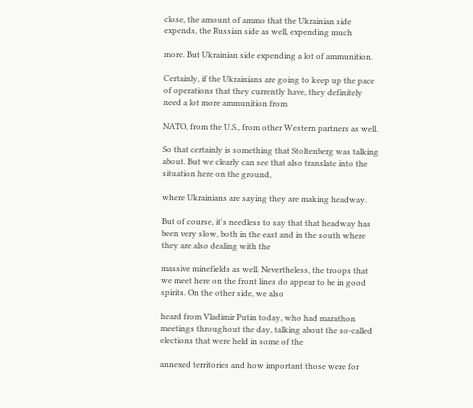close, the amount of ammo that the Ukrainian side expends, the Russian side as well, expending much

more. But Ukrainian side expending a lot of ammunition.

Certainly, if the Ukrainians are going to keep up the pace of operations that they currently have, they definitely need a lot more ammunition from

NATO, from the U.S., from other Western partners as well.

So that certainly is something that Stoltenberg was talking about. But we clearly can see that also translate into the situation here on the ground,

where Ukrainians are saying they are making headway.

But of course, it's needless to say that that headway has been very slow, both in the east and in the south where they are also dealing with the

massive minefields as well. Nevertheless, the troops that we meet here on the front lines do appear to be in good spirits. On the other side, we also

heard from Vladimir Putin today, who had marathon meetings throughout the day, talking about the so-called elections that were held in some of the

annexed territories and how important those were for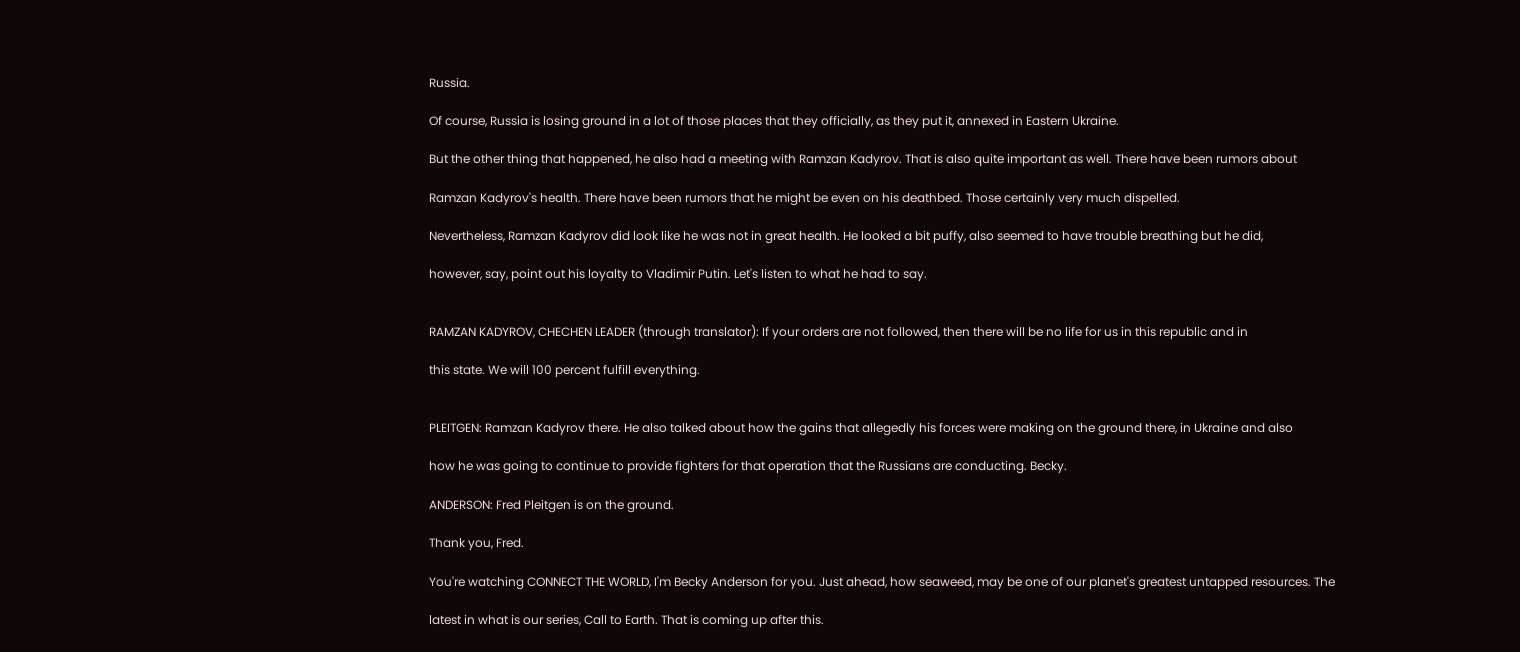Russia.

Of course, Russia is losing ground in a lot of those places that they officially, as they put it, annexed in Eastern Ukraine.

But the other thing that happened, he also had a meeting with Ramzan Kadyrov. That is also quite important as well. There have been rumors about

Ramzan Kadyrov's health. There have been rumors that he might be even on his deathbed. Those certainly very much dispelled.

Nevertheless, Ramzan Kadyrov did look like he was not in great health. He looked a bit puffy, also seemed to have trouble breathing but he did,

however, say, point out his loyalty to Vladimir Putin. Let's listen to what he had to say.


RAMZAN KADYROV, CHECHEN LEADER (through translator): If your orders are not followed, then there will be no life for us in this republic and in

this state. We will 100 percent fulfill everything.


PLEITGEN: Ramzan Kadyrov there. He also talked about how the gains that allegedly his forces were making on the ground there, in Ukraine and also

how he was going to continue to provide fighters for that operation that the Russians are conducting. Becky.

ANDERSON: Fred Pleitgen is on the ground.

Thank you, Fred.

You're watching CONNECT THE WORLD, I'm Becky Anderson for you. Just ahead, how seaweed, may be one of our planet's greatest untapped resources. The

latest in what is our series, Call to Earth. That is coming up after this.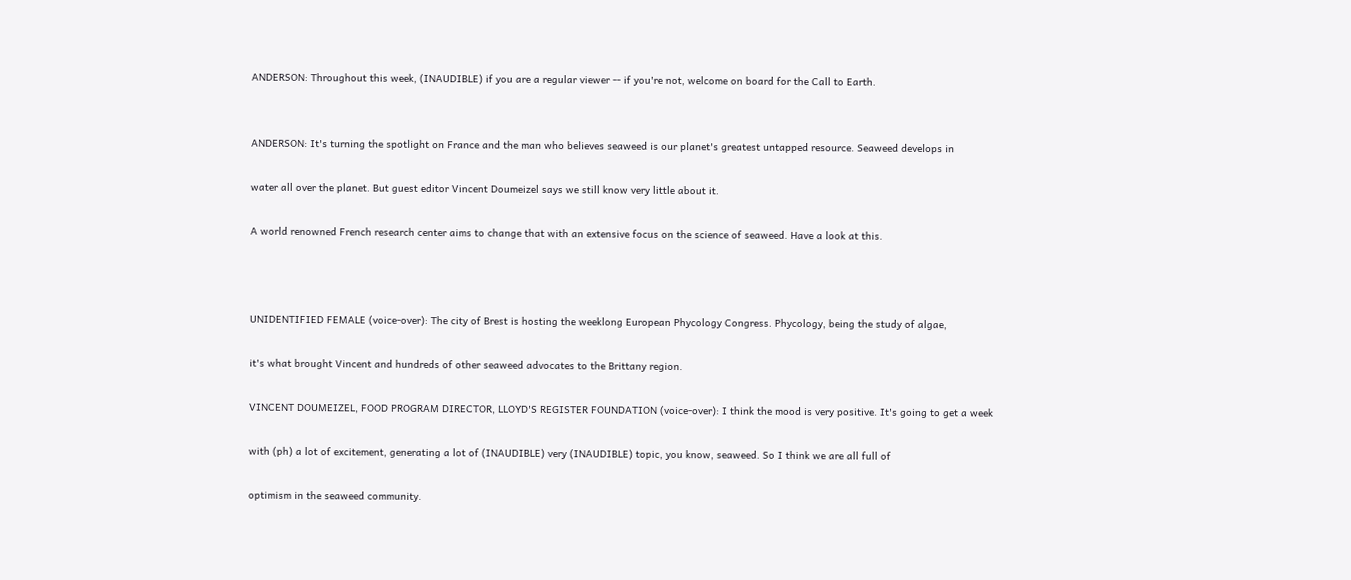ANDERSON: Throughout this week, (INAUDIBLE) if you are a regular viewer -- if you're not, welcome on board for the Call to Earth.


ANDERSON: It's turning the spotlight on France and the man who believes seaweed is our planet's greatest untapped resource. Seaweed develops in

water all over the planet. But guest editor Vincent Doumeizel says we still know very little about it.

A world renowned French research center aims to change that with an extensive focus on the science of seaweed. Have a look at this.



UNIDENTIFIED FEMALE (voice-over): The city of Brest is hosting the weeklong European Phycology Congress. Phycology, being the study of algae,

it's what brought Vincent and hundreds of other seaweed advocates to the Brittany region.

VINCENT DOUMEIZEL, FOOD PROGRAM DIRECTOR, LLOYD'S REGISTER FOUNDATION (voice-over): I think the mood is very positive. It's going to get a week

with (ph) a lot of excitement, generating a lot of (INAUDIBLE) very (INAUDIBLE) topic, you know, seaweed. So I think we are all full of

optimism in the seaweed community.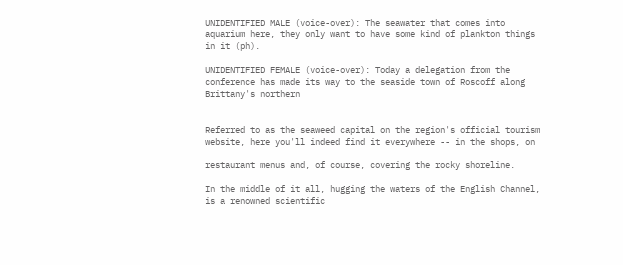UNIDENTIFIED MALE (voice-over): The seawater that comes into aquarium here, they only want to have some kind of plankton things in it (ph).

UNIDENTIFIED FEMALE (voice-over): Today a delegation from the conference has made its way to the seaside town of Roscoff along Brittany's northern


Referred to as the seaweed capital on the region's official tourism website, here you'll indeed find it everywhere -- in the shops, on

restaurant menus and, of course, covering the rocky shoreline.

In the middle of it all, hugging the waters of the English Channel, is a renowned scientific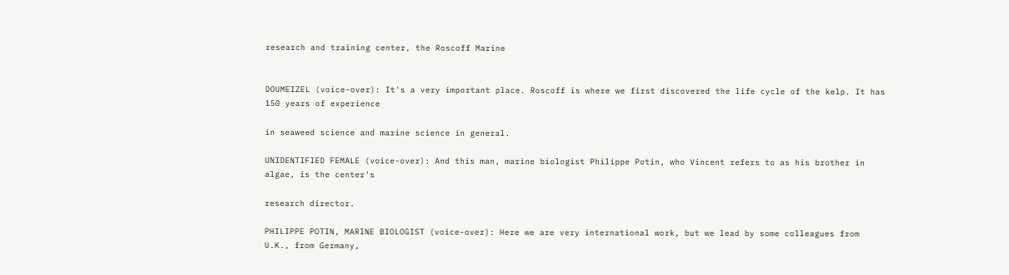research and training center, the Roscoff Marine


DOUMEIZEL (voice-over): It's a very important place. Roscoff is where we first discovered the life cycle of the kelp. It has 150 years of experience

in seaweed science and marine science in general.

UNIDENTIFIED FEMALE (voice-over): And this man, marine biologist Philippe Potin, who Vincent refers to as his brother in algae, is the center's

research director.

PHILIPPE POTIN, MARINE BIOLOGIST (voice-over): Here we are very international work, but we lead by some colleagues from U.K., from Germany,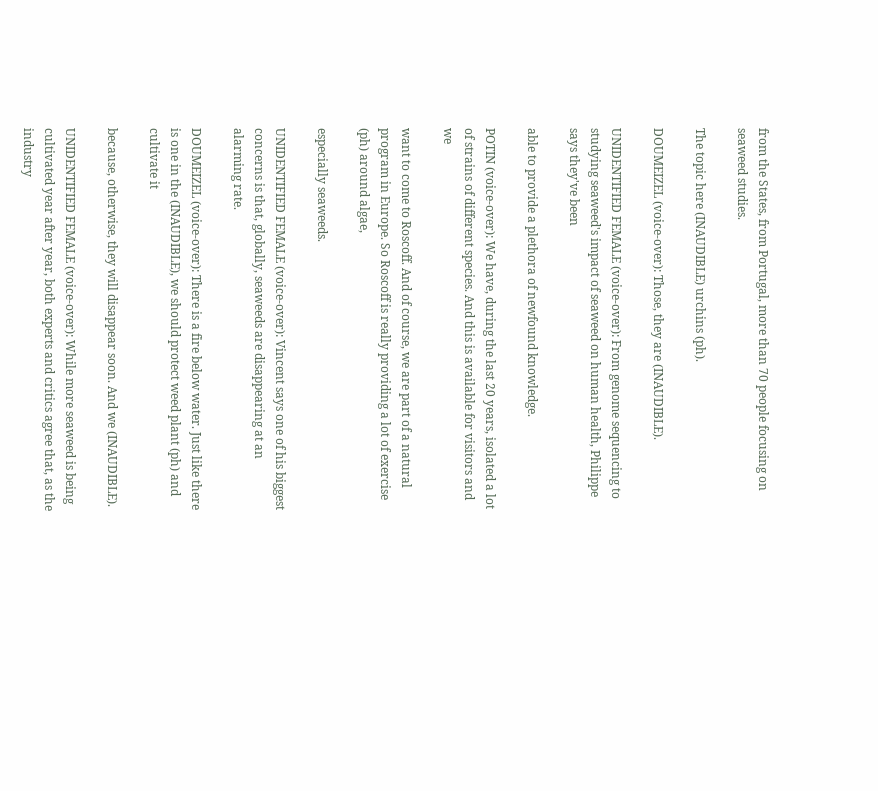from the States, from Portugal, more than 70 people focusing on seaweed studies.

The topic here (INAUDIBLE) urchins (ph).

DOUMEIZEL (voice-over): Those, they are (INAUDIBLE).

UNIDENTIFIED FEMALE (voice-over): From genome sequencing to studying seaweed's impact of seaweed on human health, Philippe says they've been

able to provide a plethora of newfound knowledge.

POTIN (voice-over): We have, during the last 20 years, isolated a lot of strains of different species. And this is available for visitors and we

want to come to Roscoff. And of course, we are part of a natural program in Europe. So Roscoff is really providing a lot of exercise (ph) around algae,

especially seaweeds.

UNIDENTIFIED FEMALE (voice-over): Vincent says one of his biggest concerns is that, globally, seaweeds are disappearing at an alarming rate.

DOUMEIZEL (voice-over): There is a fire below water. Just like there is one in the (INAUDIBLE), we should protect weed plant (ph) and cultivate it

because, otherwise, they will disappear soon. And we (INAUDIBLE).

UNIDENTIFIED FEMALE (voice-over): While more seaweed is being cultivated year after year, both experts and critics agree that, as the industry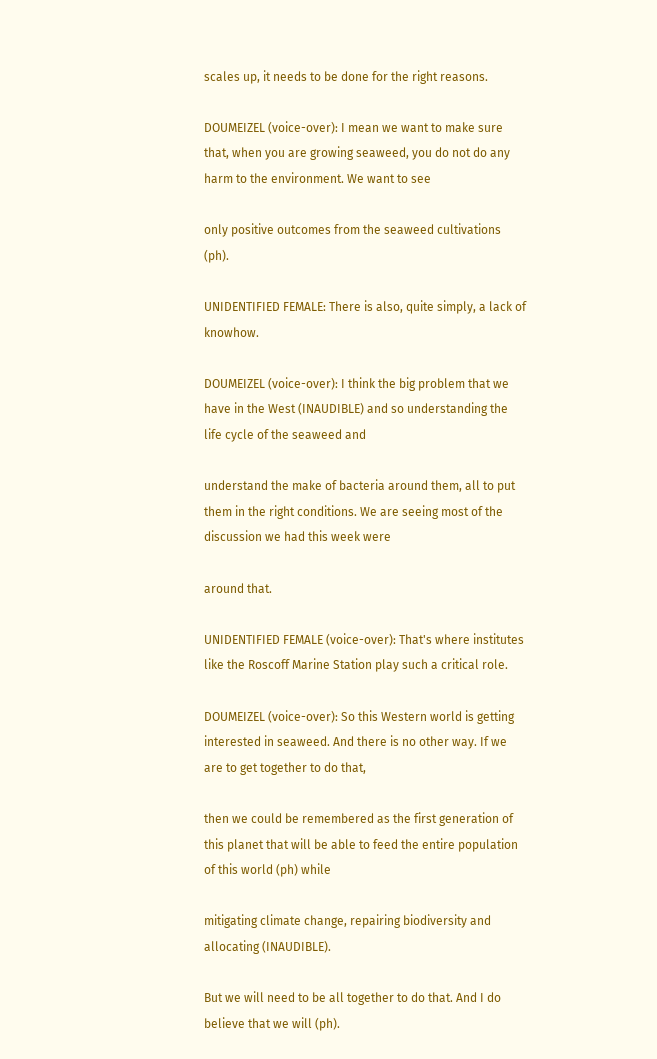scales up, it needs to be done for the right reasons.

DOUMEIZEL (voice-over): I mean we want to make sure that, when you are growing seaweed, you do not do any harm to the environment. We want to see

only positive outcomes from the seaweed cultivations (ph).

UNIDENTIFIED FEMALE: There is also, quite simply, a lack of knowhow.

DOUMEIZEL (voice-over): I think the big problem that we have in the West (INAUDIBLE) and so understanding the life cycle of the seaweed and

understand the make of bacteria around them, all to put them in the right conditions. We are seeing most of the discussion we had this week were

around that.

UNIDENTIFIED FEMALE (voice-over): That's where institutes like the Roscoff Marine Station play such a critical role.

DOUMEIZEL (voice-over): So this Western world is getting interested in seaweed. And there is no other way. If we are to get together to do that,

then we could be remembered as the first generation of this planet that will be able to feed the entire population of this world (ph) while

mitigating climate change, repairing biodiversity and allocating (INAUDIBLE).

But we will need to be all together to do that. And I do believe that we will (ph).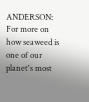ANDERSON: For more on how seaweed is one of our planet's most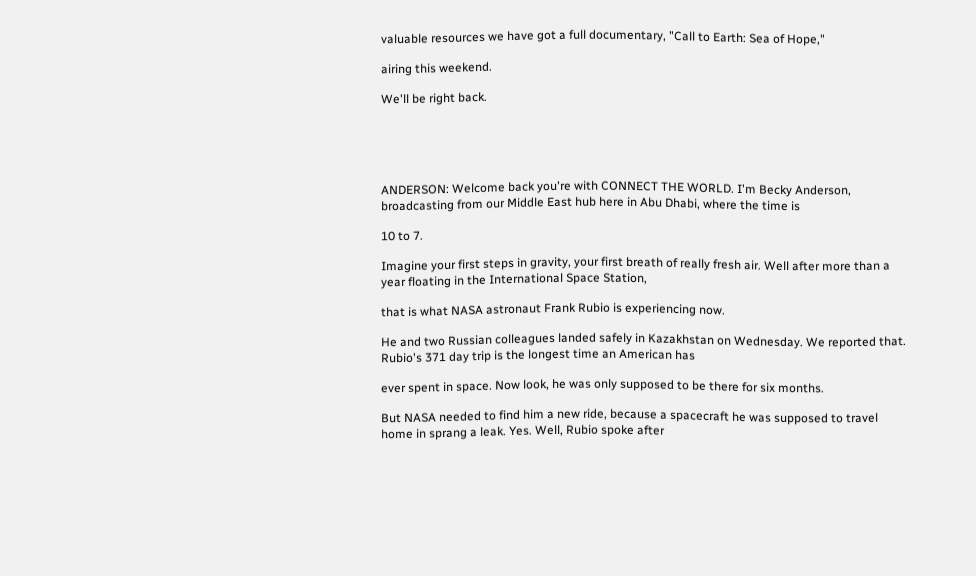valuable resources we have got a full documentary, "Call to Earth: Sea of Hope,"

airing this weekend.

We'll be right back.





ANDERSON: Welcome back you're with CONNECT THE WORLD. I'm Becky Anderson, broadcasting from our Middle East hub here in Abu Dhabi, where the time is

10 to 7.

Imagine your first steps in gravity, your first breath of really fresh air. Well after more than a year floating in the International Space Station,

that is what NASA astronaut Frank Rubio is experiencing now.

He and two Russian colleagues landed safely in Kazakhstan on Wednesday. We reported that. Rubio's 371 day trip is the longest time an American has

ever spent in space. Now look, he was only supposed to be there for six months.

But NASA needed to find him a new ride, because a spacecraft he was supposed to travel home in sprang a leak. Yes. Well, Rubio spoke after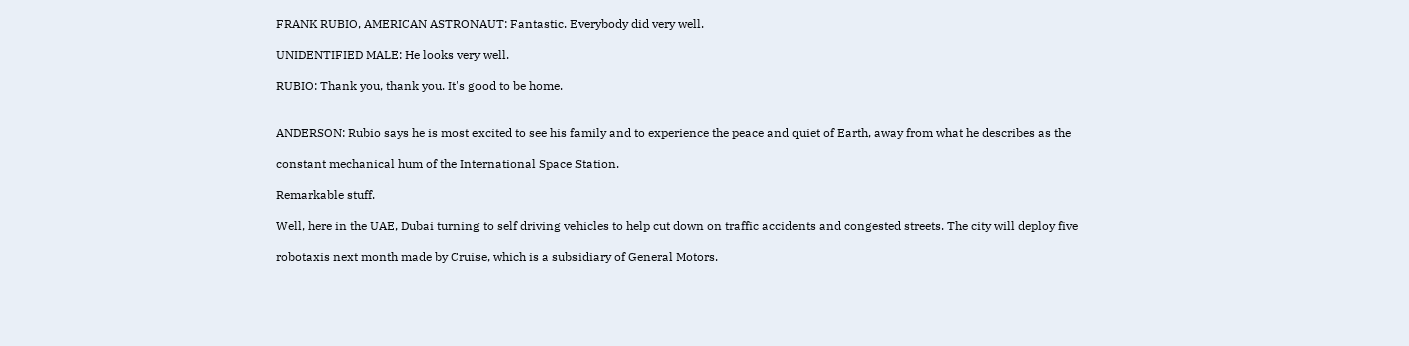FRANK RUBIO, AMERICAN ASTRONAUT: Fantastic. Everybody did very well.

UNIDENTIFIED MALE: He looks very well.

RUBIO: Thank you, thank you. It's good to be home.


ANDERSON: Rubio says he is most excited to see his family and to experience the peace and quiet of Earth, away from what he describes as the

constant mechanical hum of the International Space Station.

Remarkable stuff.

Well, here in the UAE, Dubai turning to self driving vehicles to help cut down on traffic accidents and congested streets. The city will deploy five

robotaxis next month made by Cruise, which is a subsidiary of General Motors.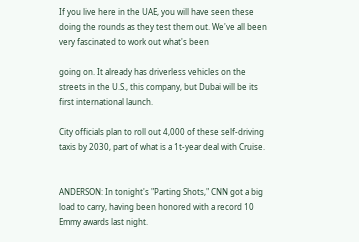If you live here in the UAE, you will have seen these doing the rounds as they test them out. We've all been very fascinated to work out what's been

going on. It already has driverless vehicles on the streets in the U.S., this company, but Dubai will be its first international launch.

City officials plan to roll out 4,000 of these self-driving taxis by 2030, part of what is a 1t-year deal with Cruise.


ANDERSON: In tonight's "Parting Shots," CNN got a big load to carry, having been honored with a record 10 Emmy awards last night.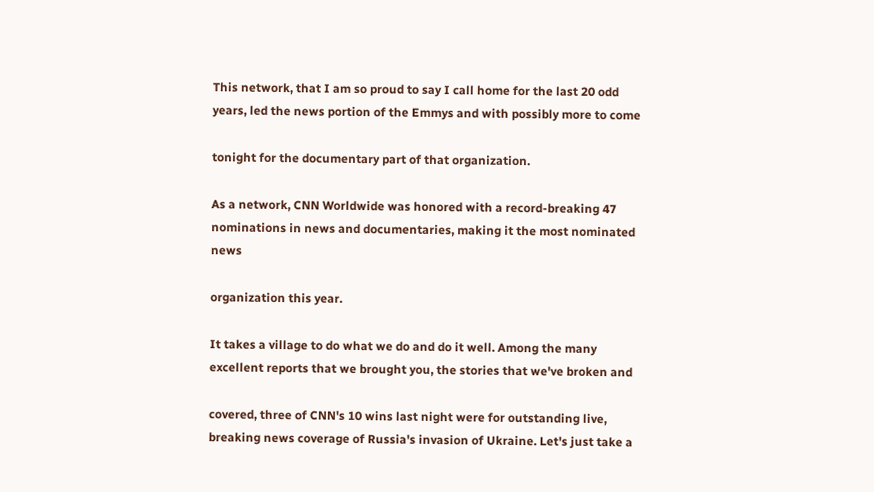This network, that I am so proud to say I call home for the last 20 odd years, led the news portion of the Emmys and with possibly more to come

tonight for the documentary part of that organization.

As a network, CNN Worldwide was honored with a record-breaking 47 nominations in news and documentaries, making it the most nominated news

organization this year.

It takes a village to do what we do and do it well. Among the many excellent reports that we brought you, the stories that we've broken and

covered, three of CNN's 10 wins last night were for outstanding live, breaking news coverage of Russia's invasion of Ukraine. Let's just take a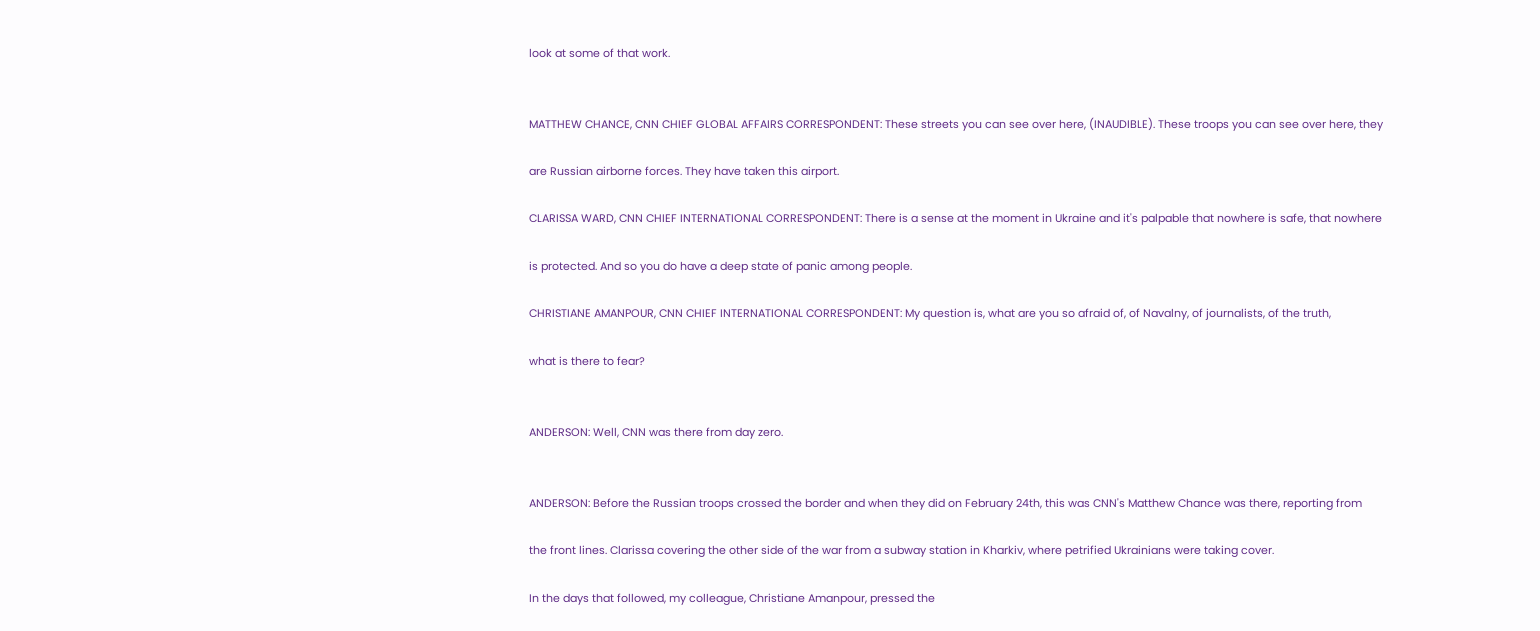look at some of that work.


MATTHEW CHANCE, CNN CHIEF GLOBAL AFFAIRS CORRESPONDENT: These streets you can see over here, (INAUDIBLE). These troops you can see over here, they

are Russian airborne forces. They have taken this airport.

CLARISSA WARD, CNN CHIEF INTERNATIONAL CORRESPONDENT: There is a sense at the moment in Ukraine and it's palpable that nowhere is safe, that nowhere

is protected. And so you do have a deep state of panic among people.

CHRISTIANE AMANPOUR, CNN CHIEF INTERNATIONAL CORRESPONDENT: My question is, what are you so afraid of, of Navalny, of journalists, of the truth,

what is there to fear?


ANDERSON: Well, CNN was there from day zero.


ANDERSON: Before the Russian troops crossed the border and when they did on February 24th, this was CNN's Matthew Chance was there, reporting from

the front lines. Clarissa covering the other side of the war from a subway station in Kharkiv, where petrified Ukrainians were taking cover.

In the days that followed, my colleague, Christiane Amanpour, pressed the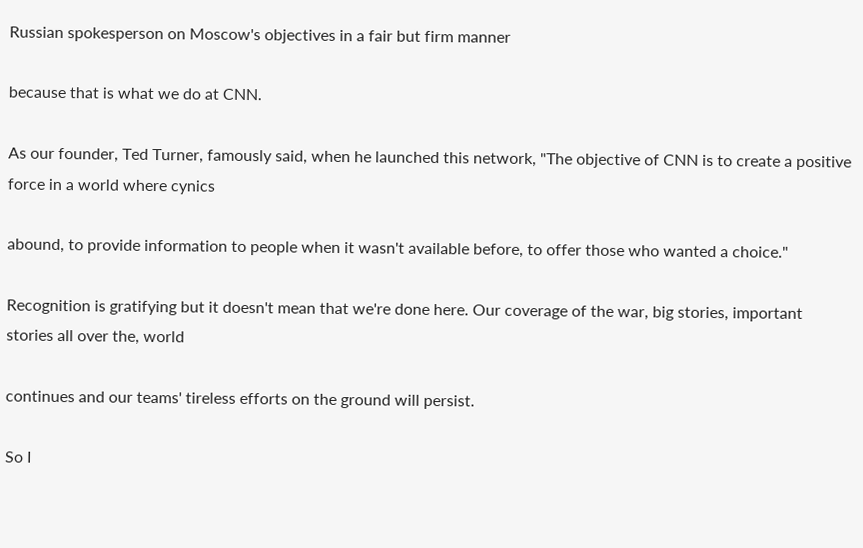Russian spokesperson on Moscow's objectives in a fair but firm manner

because that is what we do at CNN.

As our founder, Ted Turner, famously said, when he launched this network, "The objective of CNN is to create a positive force in a world where cynics

abound, to provide information to people when it wasn't available before, to offer those who wanted a choice."

Recognition is gratifying but it doesn't mean that we're done here. Our coverage of the war, big stories, important stories all over the, world

continues and our teams' tireless efforts on the ground will persist.

So I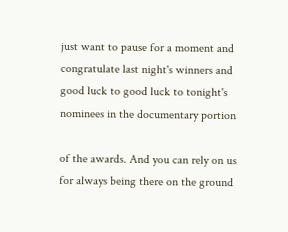just want to pause for a moment and congratulate last night's winners and good luck to good luck to tonight's nominees in the documentary portion

of the awards. And you can rely on us for always being there on the ground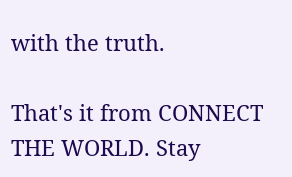with the truth.

That's it from CONNECT THE WORLD. Stay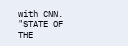with CNN. "STATE OF THE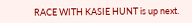RACE WITH KASIE HUNT is up next.